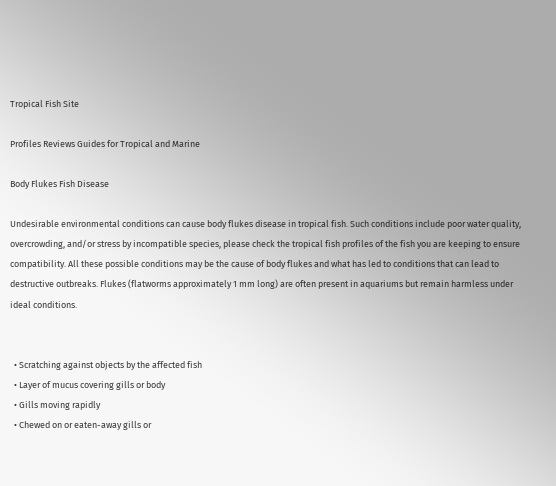Tropical Fish Site

Profiles Reviews Guides for Tropical and Marine

Body Flukes Fish Disease

Undesirable environmental conditions can cause body flukes disease in tropical fish. Such conditions include poor water quality, overcrowding, and/or stress by incompatible species, please check the tropical fish profiles of the fish you are keeping to ensure compatibility. All these possible conditions may be the cause of body flukes and what has led to conditions that can lead to destructive outbreaks. Flukes (flatworms approximately 1 mm long) are often present in aquariums but remain harmless under ideal conditions.


  • Scratching against objects by the affected fish
  • Layer of mucus covering gills or body
  • Gills moving rapidly
  • Chewed on or eaten-away gills or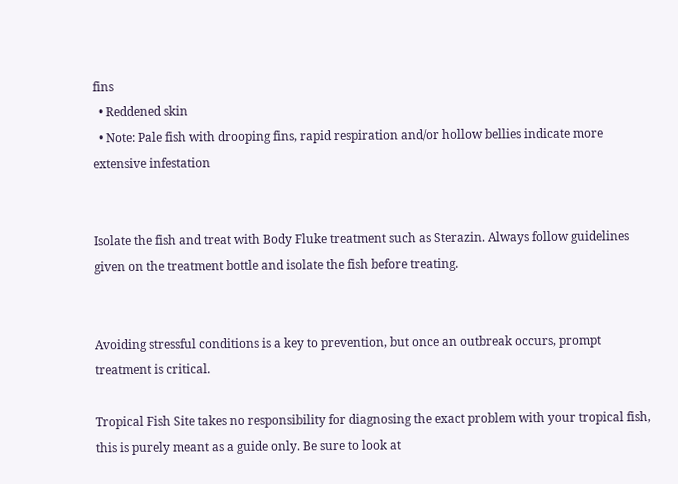fins
  • Reddened skin
  • Note: Pale fish with drooping fins, rapid respiration and/or hollow bellies indicate more extensive infestation


Isolate the fish and treat with Body Fluke treatment such as Sterazin. Always follow guidelines given on the treatment bottle and isolate the fish before treating.


Avoiding stressful conditions is a key to prevention, but once an outbreak occurs, prompt treatment is critical.

Tropical Fish Site takes no responsibility for diagnosing the exact problem with your tropical fish, this is purely meant as a guide only. Be sure to look at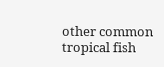other common tropical fish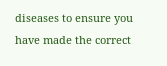diseases to ensure you have made the correct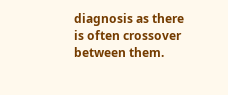diagnosis as there is often crossover between them.